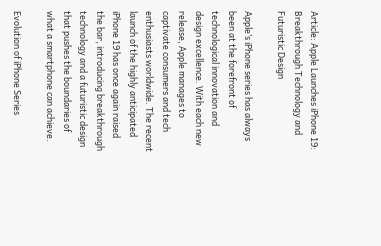Article: Apple Launches iPhone 19: Breakthrough Technology and Futuristic Design

Apple’s iPhone series has always been at the forefront of technological innovation and design excellence. With each new release, Apple manages to captivate consumers and tech enthusiasts worldwide. The recent launch of the highly anticipated iPhone 19 has once again raised the bar, introducing breakthrough technology and a futuristic design that pushes the boundaries of what a smartphone can achieve.

Evolution of iPhone Series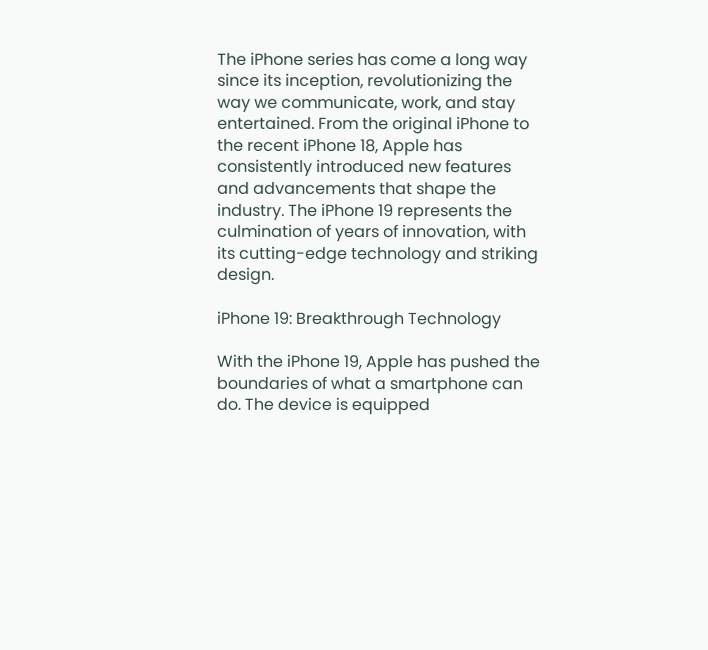The iPhone series has come a long way since its inception, revolutionizing the way we communicate, work, and stay entertained. From the original iPhone to the recent iPhone 18, Apple has consistently introduced new features and advancements that shape the industry. The iPhone 19 represents the culmination of years of innovation, with its cutting-edge technology and striking design.

iPhone 19: Breakthrough Technology

With the iPhone 19, Apple has pushed the boundaries of what a smartphone can do. The device is equipped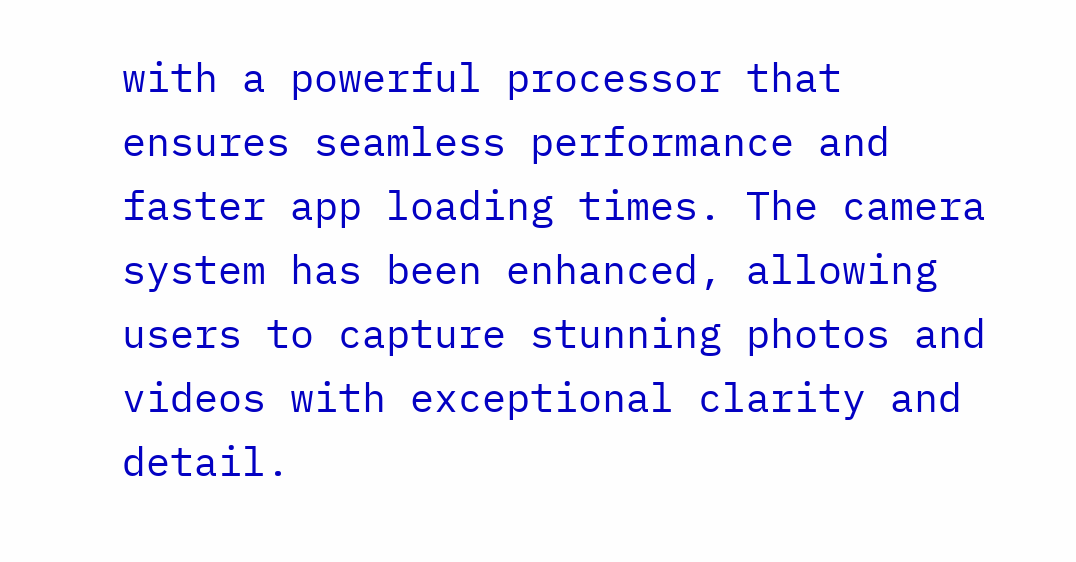with a powerful processor that ensures seamless performance and faster app loading times. The camera system has been enhanced, allowing users to capture stunning photos and videos with exceptional clarity and detail.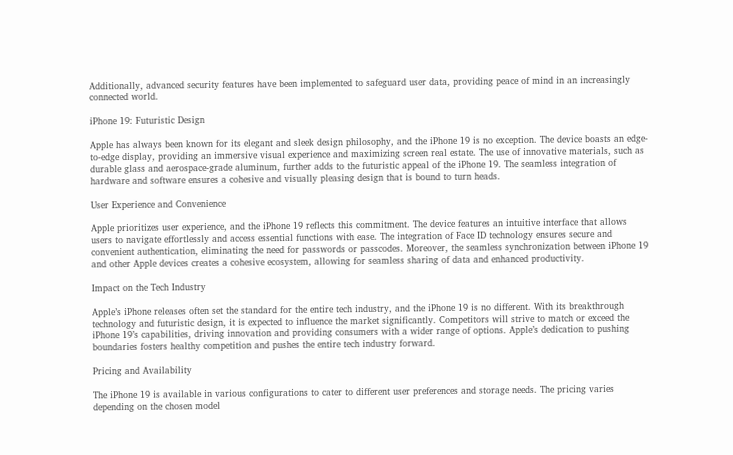Additionally, advanced security features have been implemented to safeguard user data, providing peace of mind in an increasingly connected world.

iPhone 19: Futuristic Design

Apple has always been known for its elegant and sleek design philosophy, and the iPhone 19 is no exception. The device boasts an edge-to-edge display, providing an immersive visual experience and maximizing screen real estate. The use of innovative materials, such as durable glass and aerospace-grade aluminum, further adds to the futuristic appeal of the iPhone 19. The seamless integration of hardware and software ensures a cohesive and visually pleasing design that is bound to turn heads.

User Experience and Convenience

Apple prioritizes user experience, and the iPhone 19 reflects this commitment. The device features an intuitive interface that allows users to navigate effortlessly and access essential functions with ease. The integration of Face ID technology ensures secure and convenient authentication, eliminating the need for passwords or passcodes. Moreover, the seamless synchronization between iPhone 19 and other Apple devices creates a cohesive ecosystem, allowing for seamless sharing of data and enhanced productivity.

Impact on the Tech Industry

Apple’s iPhone releases often set the standard for the entire tech industry, and the iPhone 19 is no different. With its breakthrough technology and futuristic design, it is expected to influence the market significantly. Competitors will strive to match or exceed the iPhone 19’s capabilities, driving innovation and providing consumers with a wider range of options. Apple’s dedication to pushing boundaries fosters healthy competition and pushes the entire tech industry forward.

Pricing and Availability

The iPhone 19 is available in various configurations to cater to different user preferences and storage needs. The pricing varies depending on the chosen model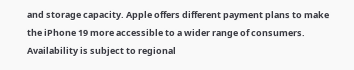and storage capacity. Apple offers different payment plans to make the iPhone 19 more accessible to a wider range of consumers. Availability is subject to regional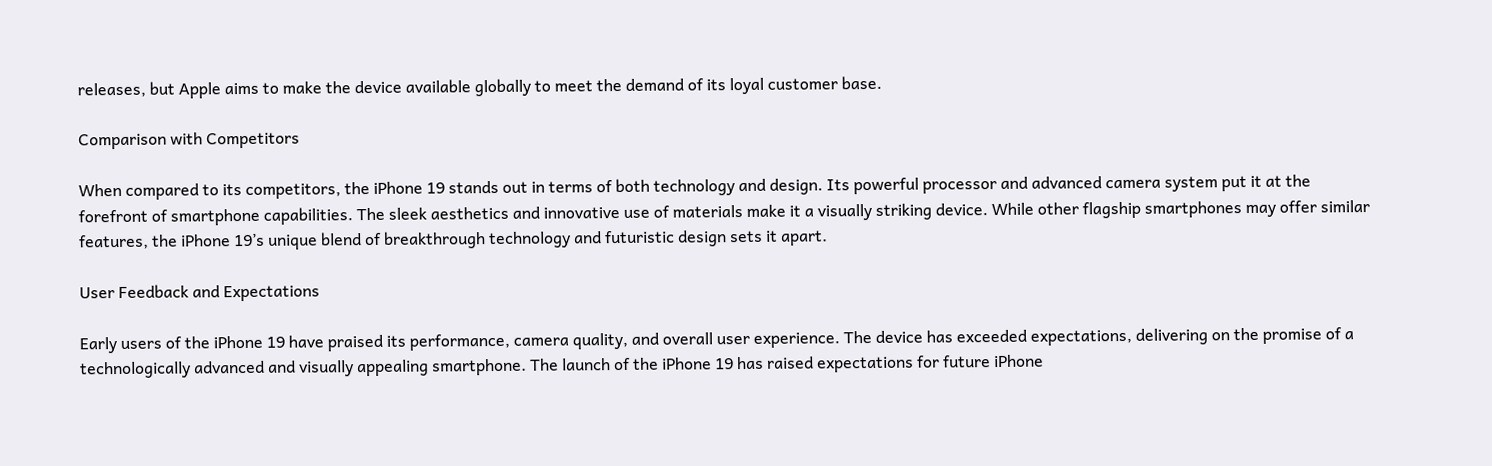releases, but Apple aims to make the device available globally to meet the demand of its loyal customer base.

Comparison with Competitors

When compared to its competitors, the iPhone 19 stands out in terms of both technology and design. Its powerful processor and advanced camera system put it at the forefront of smartphone capabilities. The sleek aesthetics and innovative use of materials make it a visually striking device. While other flagship smartphones may offer similar features, the iPhone 19’s unique blend of breakthrough technology and futuristic design sets it apart.

User Feedback and Expectations

Early users of the iPhone 19 have praised its performance, camera quality, and overall user experience. The device has exceeded expectations, delivering on the promise of a technologically advanced and visually appealing smartphone. The launch of the iPhone 19 has raised expectations for future iPhone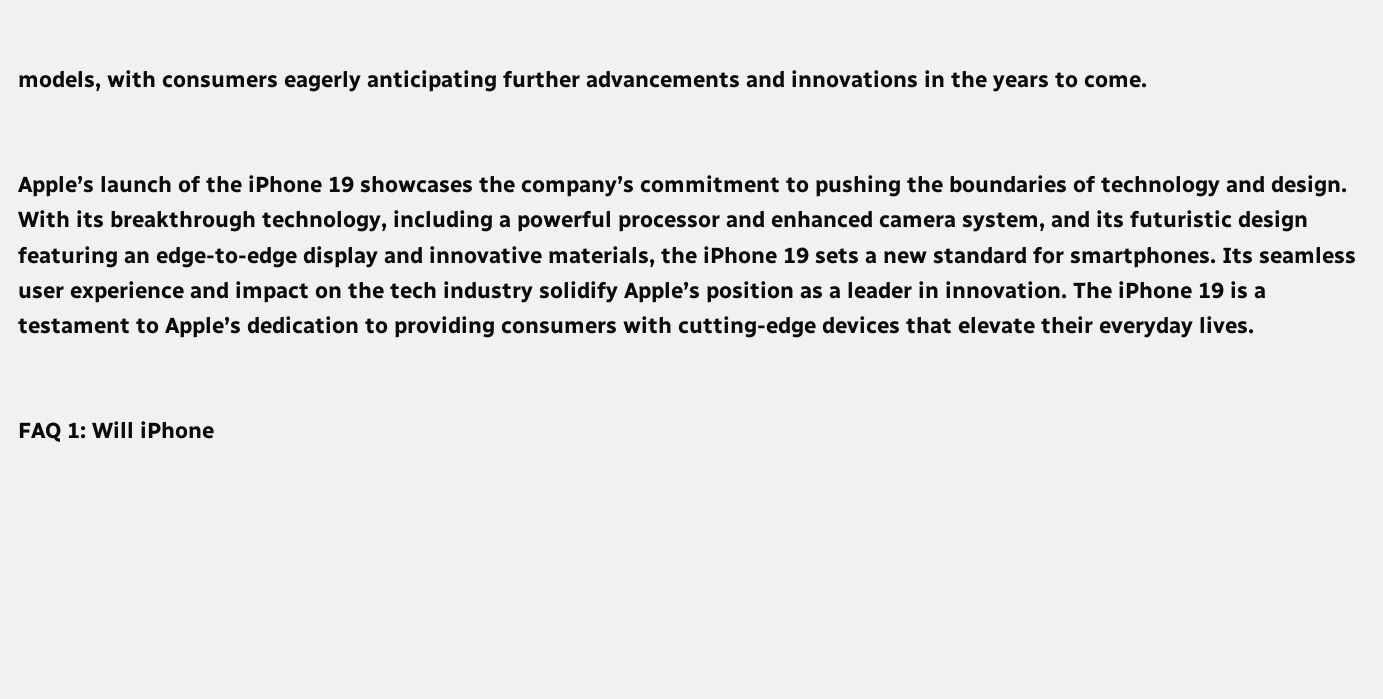models, with consumers eagerly anticipating further advancements and innovations in the years to come.


Apple’s launch of the iPhone 19 showcases the company’s commitment to pushing the boundaries of technology and design. With its breakthrough technology, including a powerful processor and enhanced camera system, and its futuristic design featuring an edge-to-edge display and innovative materials, the iPhone 19 sets a new standard for smartphones. Its seamless user experience and impact on the tech industry solidify Apple’s position as a leader in innovation. The iPhone 19 is a testament to Apple’s dedication to providing consumers with cutting-edge devices that elevate their everyday lives.


FAQ 1: Will iPhone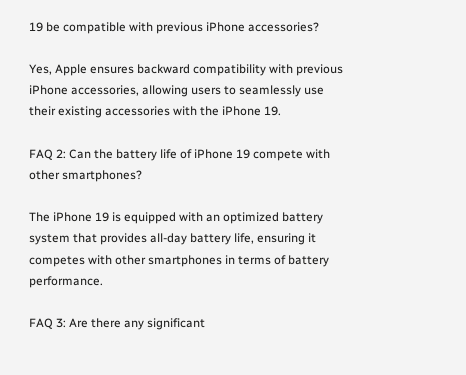19 be compatible with previous iPhone accessories?

Yes, Apple ensures backward compatibility with previous iPhone accessories, allowing users to seamlessly use their existing accessories with the iPhone 19.

FAQ 2: Can the battery life of iPhone 19 compete with other smartphones?

The iPhone 19 is equipped with an optimized battery system that provides all-day battery life, ensuring it competes with other smartphones in terms of battery performance.

FAQ 3: Are there any significant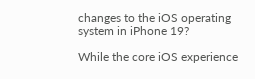changes to the iOS operating system in iPhone 19?

While the core iOS experience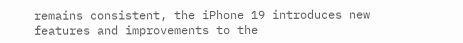remains consistent, the iPhone 19 introduces new features and improvements to the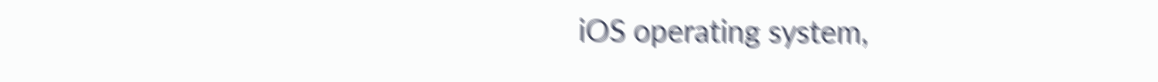iOS operating system,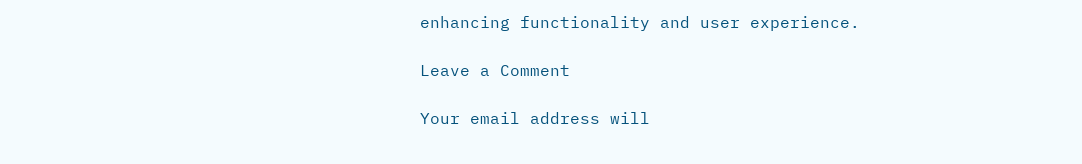enhancing functionality and user experience.

Leave a Comment

Your email address will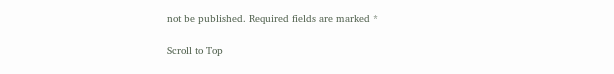not be published. Required fields are marked *

Scroll to Top